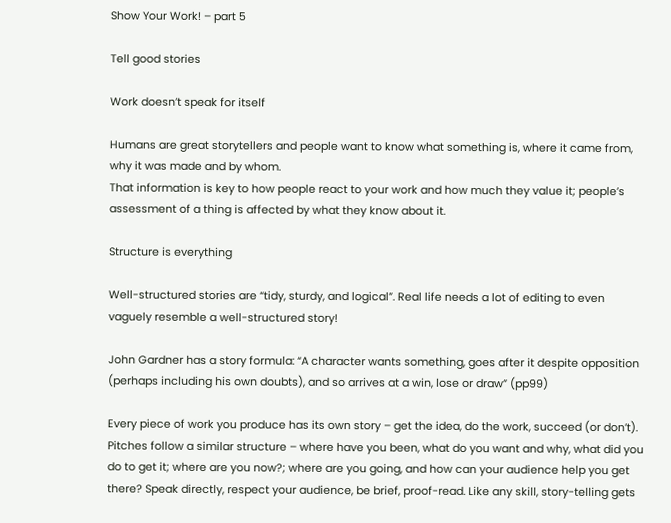Show Your Work! – part 5

Tell good stories

Work doesn’t speak for itself

Humans are great storytellers and people want to know what something is, where it came from, why it was made and by whom.
That information is key to how people react to your work and how much they value it; people’s assessment of a thing is affected by what they know about it.

Structure is everything

Well-structured stories are “tidy, sturdy, and logical”. Real life needs a lot of editing to even vaguely resemble a well-structured story!

John Gardner has a story formula: “A character wants something, goes after it despite opposition (perhaps including his own doubts), and so arrives at a win, lose or draw” (pp99)

Every piece of work you produce has its own story – get the idea, do the work, succeed (or don’t). Pitches follow a similar structure – where have you been, what do you want and why, what did you do to get it; where are you now?; where are you going, and how can your audience help you get there? Speak directly, respect your audience, be brief, proof-read. Like any skill, story-telling gets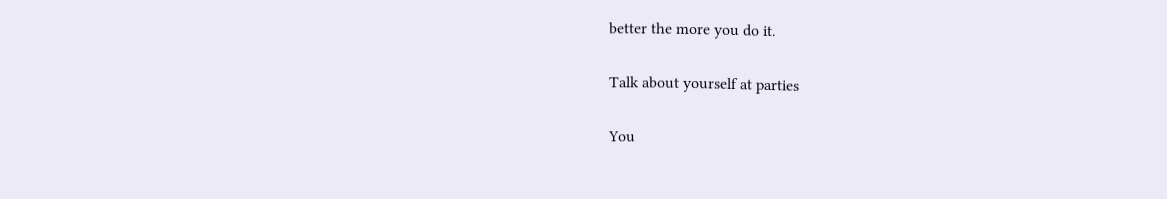better the more you do it.

Talk about yourself at parties

You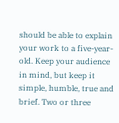should be able to explain your work to a five-year-old. Keep your audience in mind, but keep it simple, humble, true and brief. Two or three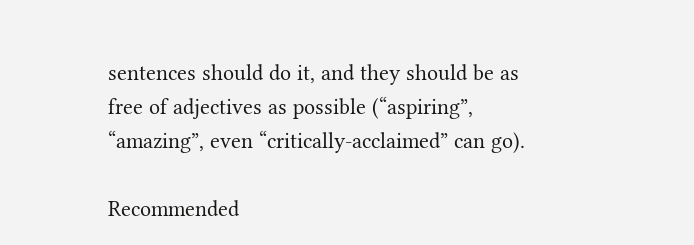sentences should do it, and they should be as free of adjectives as possible (“aspiring”, “amazing”, even “critically-acclaimed” can go).

Recommended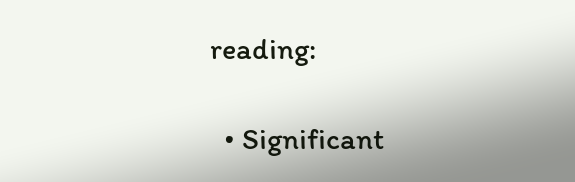reading:

  • Significant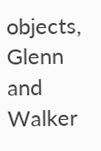objects, Glenn and Walker